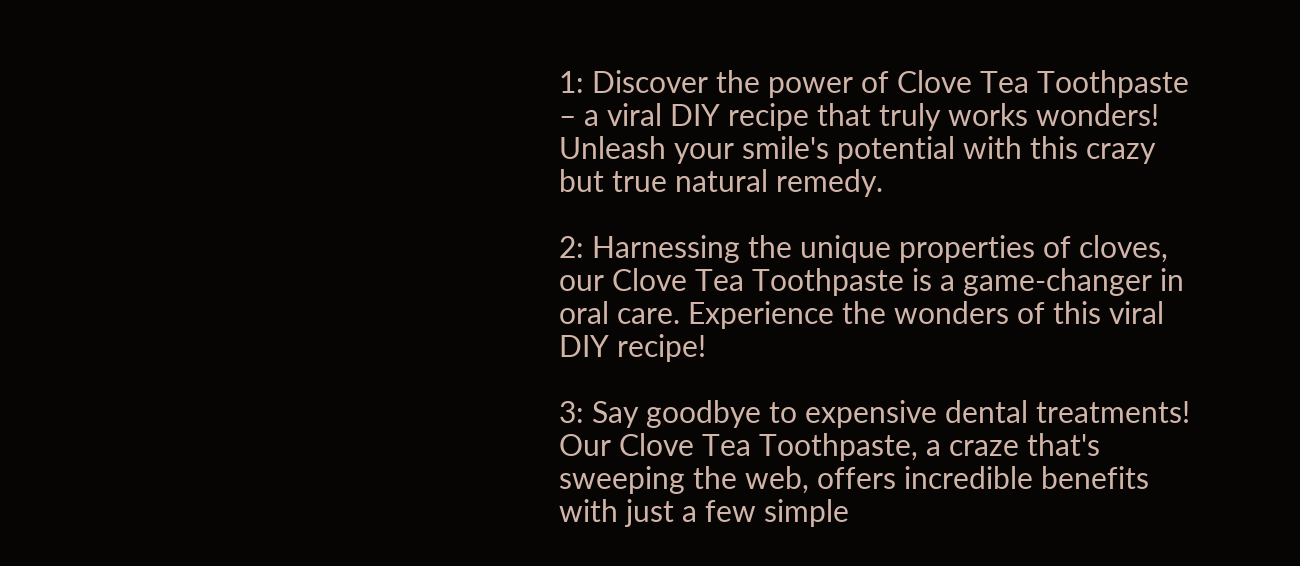1: Discover the power of Clove Tea Toothpaste – a viral DIY recipe that truly works wonders! Unleash your smile's potential with this crazy but true natural remedy.

2: Harnessing the unique properties of cloves, our Clove Tea Toothpaste is a game-changer in oral care. Experience the wonders of this viral DIY recipe!

3: Say goodbye to expensive dental treatments! Our Clove Tea Toothpaste, a craze that's sweeping the web, offers incredible benefits with just a few simple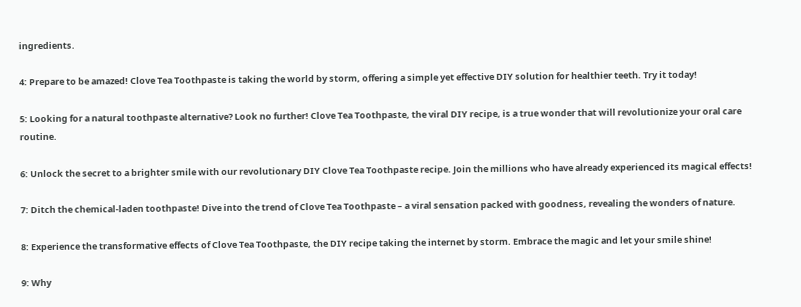ingredients.

4: Prepare to be amazed! Clove Tea Toothpaste is taking the world by storm, offering a simple yet effective DIY solution for healthier teeth. Try it today!

5: Looking for a natural toothpaste alternative? Look no further! Clove Tea Toothpaste, the viral DIY recipe, is a true wonder that will revolutionize your oral care routine.

6: Unlock the secret to a brighter smile with our revolutionary DIY Clove Tea Toothpaste recipe. Join the millions who have already experienced its magical effects!

7: Ditch the chemical-laden toothpaste! Dive into the trend of Clove Tea Toothpaste – a viral sensation packed with goodness, revealing the wonders of nature.

8: Experience the transformative effects of Clove Tea Toothpaste, the DIY recipe taking the internet by storm. Embrace the magic and let your smile shine!

9: Why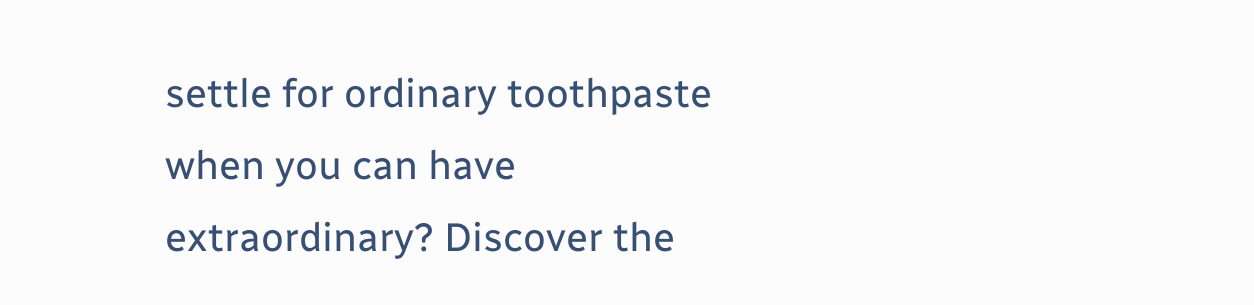settle for ordinary toothpaste when you can have extraordinary? Discover the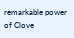remarkable power of Clove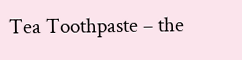Tea Toothpaste – the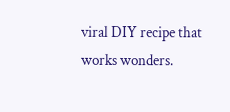viral DIY recipe that works wonders.